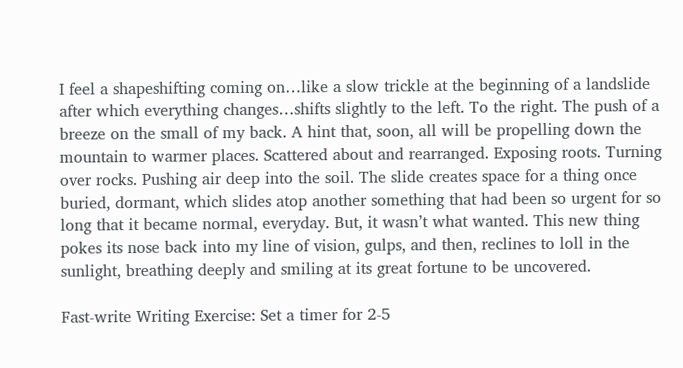I feel a shapeshifting coming on…like a slow trickle at the beginning of a landslide after which everything changes…shifts slightly to the left. To the right. The push of a breeze on the small of my back. A hint that, soon, all will be propelling down the mountain to warmer places. Scattered about and rearranged. Exposing roots. Turning over rocks. Pushing air deep into the soil. The slide creates space for a thing once buried, dormant, which slides atop another something that had been so urgent for so long that it became normal, everyday. But, it wasn’t what wanted. This new thing pokes its nose back into my line of vision, gulps, and then, reclines to loll in the sunlight, breathing deeply and smiling at its great fortune to be uncovered.

Fast-write Writing Exercise: Set a timer for 2-5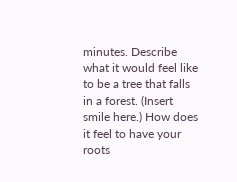minutes. Describe what it would feel like to be a tree that falls in a forest. (Insert smile here.) How does it feel to have your roots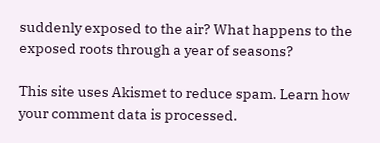suddenly exposed to the air? What happens to the exposed roots through a year of seasons?

This site uses Akismet to reduce spam. Learn how your comment data is processed.